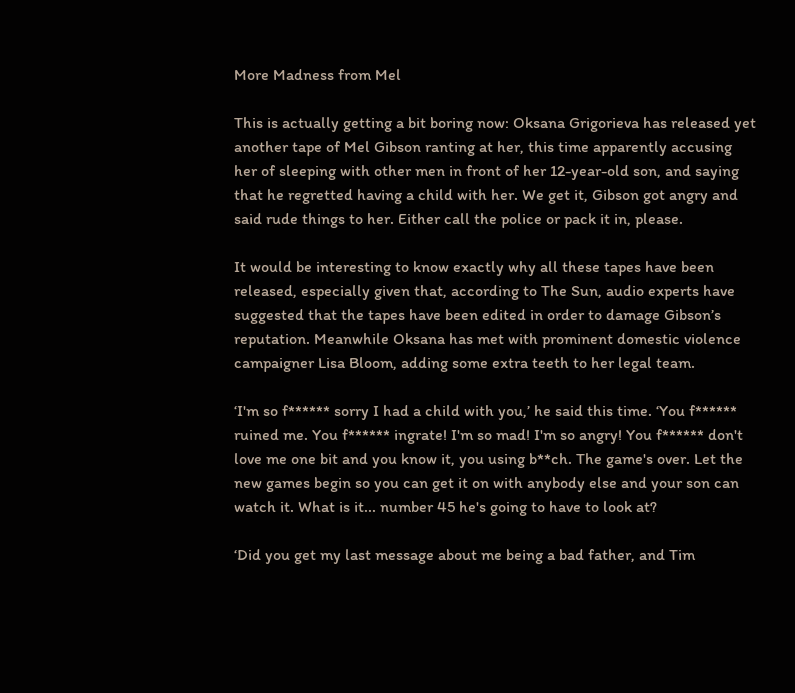More Madness from Mel

This is actually getting a bit boring now: Oksana Grigorieva has released yet another tape of Mel Gibson ranting at her, this time apparently accusing her of sleeping with other men in front of her 12-year-old son, and saying that he regretted having a child with her. We get it, Gibson got angry and said rude things to her. Either call the police or pack it in, please.

It would be interesting to know exactly why all these tapes have been released, especially given that, according to The Sun, audio experts have suggested that the tapes have been edited in order to damage Gibson’s reputation. Meanwhile Oksana has met with prominent domestic violence campaigner Lisa Bloom, adding some extra teeth to her legal team.

‘I'm so f****** sorry I had a child with you,’ he said this time. ‘You f****** ruined me. You f****** ingrate! I'm so mad! I'm so angry! You f****** don't love me one bit and you know it, you using b**ch. The game's over. Let the new games begin so you can get it on with anybody else and your son can watch it. What is it... number 45 he's going to have to look at?

‘Did you get my last message about me being a bad father, and Tim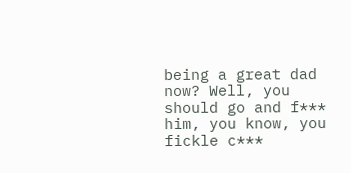being a great dad now? Well, you should go and f*** him, you know, you fickle c***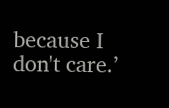because I don't care.’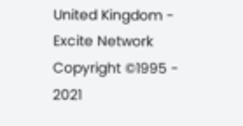United Kingdom - Excite Network Copyright ©1995 - 2021